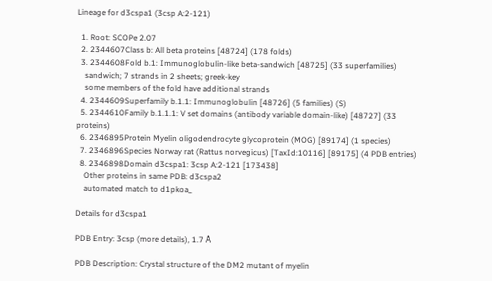Lineage for d3cspa1 (3csp A:2-121)

  1. Root: SCOPe 2.07
  2. 2344607Class b: All beta proteins [48724] (178 folds)
  3. 2344608Fold b.1: Immunoglobulin-like beta-sandwich [48725] (33 superfamilies)
    sandwich; 7 strands in 2 sheets; greek-key
    some members of the fold have additional strands
  4. 2344609Superfamily b.1.1: Immunoglobulin [48726] (5 families) (S)
  5. 2344610Family b.1.1.1: V set domains (antibody variable domain-like) [48727] (33 proteins)
  6. 2346895Protein Myelin oligodendrocyte glycoprotein (MOG) [89174] (1 species)
  7. 2346896Species Norway rat (Rattus norvegicus) [TaxId:10116] [89175] (4 PDB entries)
  8. 2346898Domain d3cspa1: 3csp A:2-121 [173438]
    Other proteins in same PDB: d3cspa2
    automated match to d1pkoa_

Details for d3cspa1

PDB Entry: 3csp (more details), 1.7 Å

PDB Description: Crystal structure of the DM2 mutant of myelin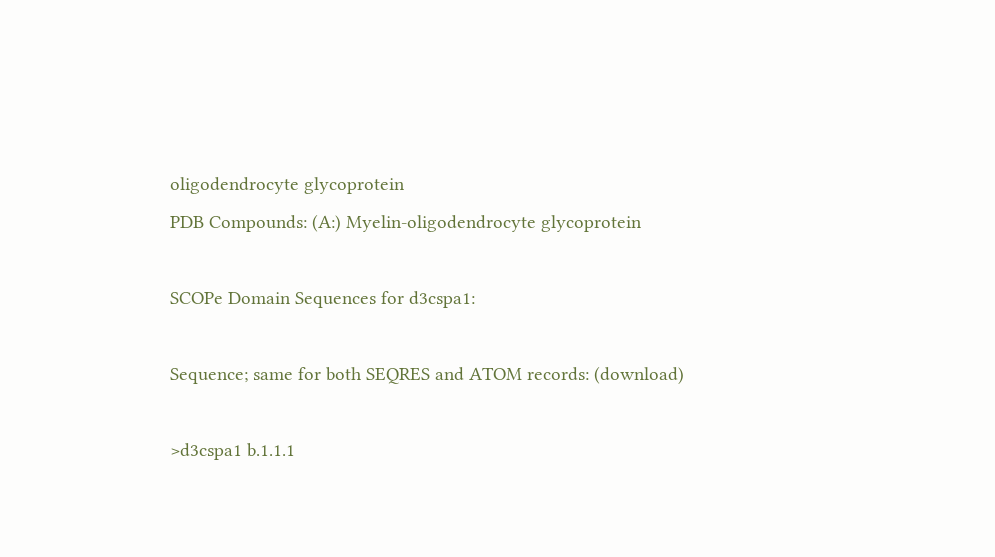oligodendrocyte glycoprotein
PDB Compounds: (A:) Myelin-oligodendrocyte glycoprotein

SCOPe Domain Sequences for d3cspa1:

Sequence; same for both SEQRES and ATOM records: (download)

>d3cspa1 b.1.1.1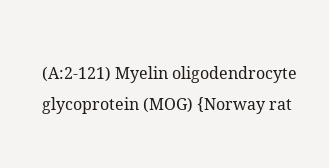(A:2-121) Myelin oligodendrocyte glycoprotein (MOG) {Norway rat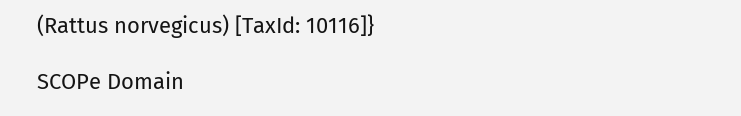(Rattus norvegicus) [TaxId: 10116]}

SCOPe Domain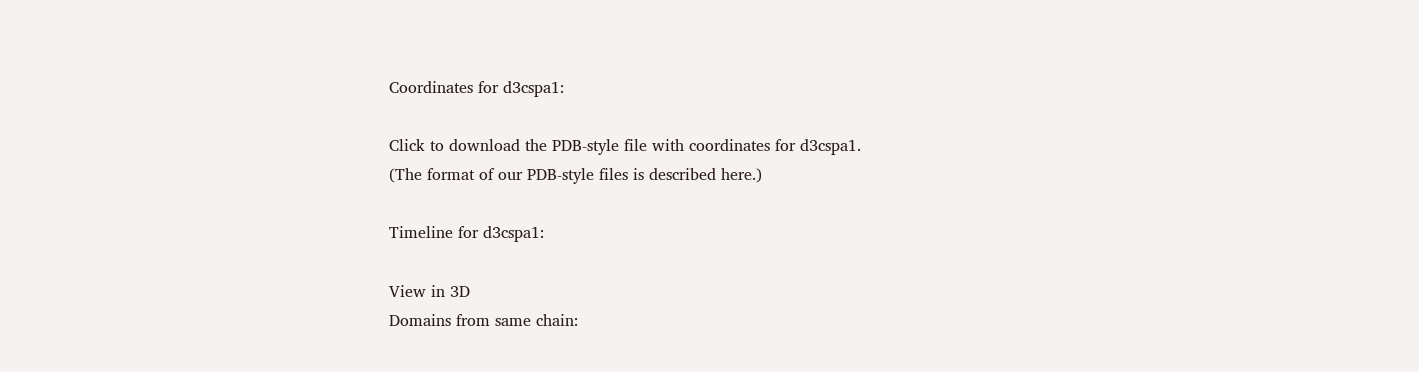Coordinates for d3cspa1:

Click to download the PDB-style file with coordinates for d3cspa1.
(The format of our PDB-style files is described here.)

Timeline for d3cspa1:

View in 3D
Domains from same chain: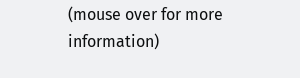(mouse over for more information)